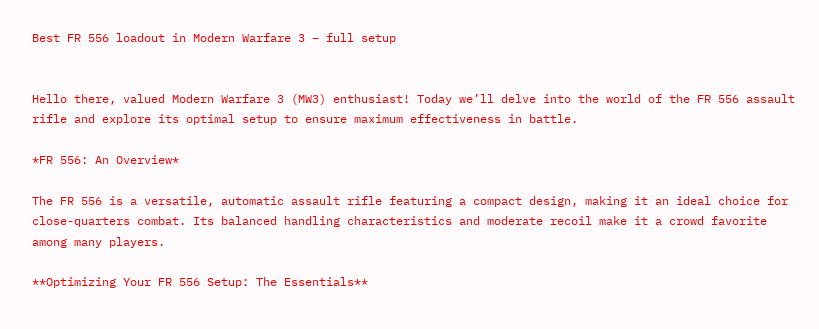Best FR 556 loadout in Modern Warfare 3 – full setup


Hello there, valued Modern Warfare 3 (MW3) enthusiast! Today we’ll delve into the world of the FR 556 assault rifle and explore its optimal setup to ensure maximum effectiveness in battle.

*FR 556: An Overview*

The FR 556 is a versatile, automatic assault rifle featuring a compact design, making it an ideal choice for close-quarters combat. Its balanced handling characteristics and moderate recoil make it a crowd favorite among many players.

**Optimizing Your FR 556 Setup: The Essentials**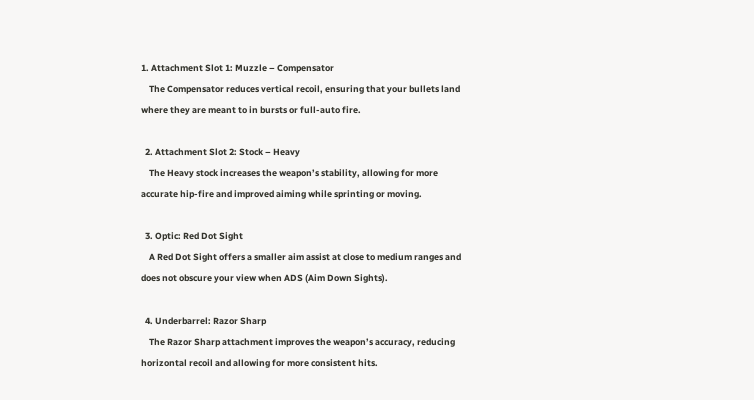1. Attachment Slot 1: Muzzle – Compensator
    The Compensator reduces vertical recoil, ensuring that your bullets land where they are meant to in bursts or full-auto fire.

  2. Attachment Slot 2: Stock – Heavy
    The Heavy stock increases the weapon’s stability, allowing for more accurate hip-fire and improved aiming while sprinting or moving.

  3. Optic: Red Dot Sight
    A Red Dot Sight offers a smaller aim assist at close to medium ranges and does not obscure your view when ADS (Aim Down Sights).

  4. Underbarrel: Razor Sharp
    The Razor Sharp attachment improves the weapon’s accuracy, reducing horizontal recoil and allowing for more consistent hits.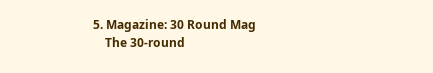5. Magazine: 30 Round Mag
    The 30-round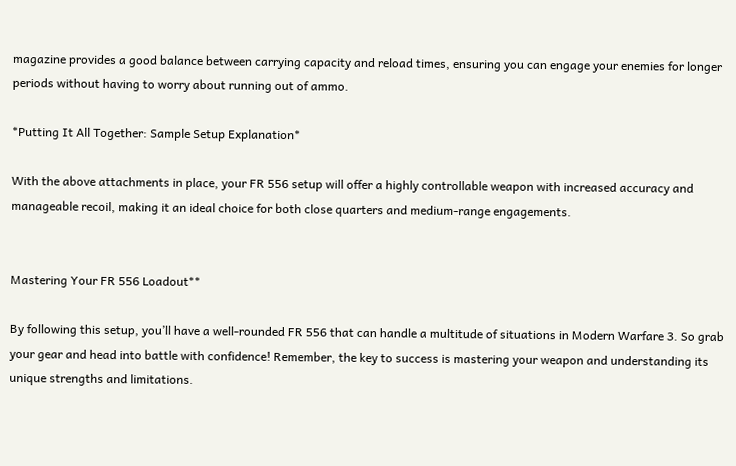magazine provides a good balance between carrying capacity and reload times, ensuring you can engage your enemies for longer periods without having to worry about running out of ammo.

*Putting It All Together: Sample Setup Explanation*

With the above attachments in place, your FR 556 setup will offer a highly controllable weapon with increased accuracy and manageable recoil, making it an ideal choice for both close quarters and medium-range engagements.


Mastering Your FR 556 Loadout**

By following this setup, you’ll have a well-rounded FR 556 that can handle a multitude of situations in Modern Warfare 3. So grab your gear and head into battle with confidence! Remember, the key to success is mastering your weapon and understanding its unique strengths and limitations.